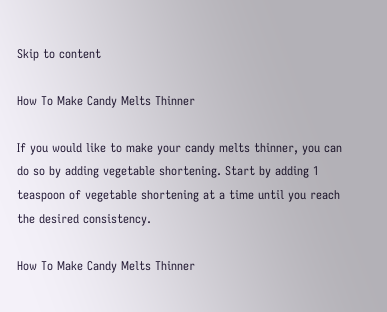Skip to content

How To Make Candy Melts Thinner

If you would like to make your candy melts thinner, you can do so by adding vegetable shortening. Start by adding 1 teaspoon of vegetable shortening at a time until you reach the desired consistency.

How To Make Candy Melts Thinner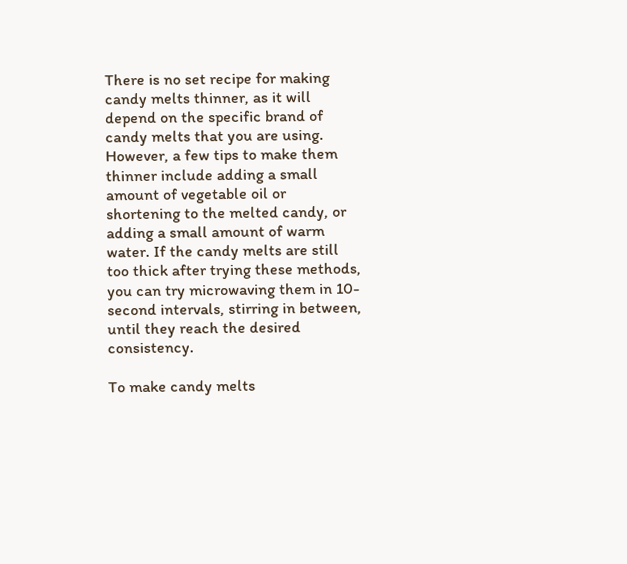There is no set recipe for making candy melts thinner, as it will depend on the specific brand of candy melts that you are using. However, a few tips to make them thinner include adding a small amount of vegetable oil or shortening to the melted candy, or adding a small amount of warm water. If the candy melts are still too thick after trying these methods, you can try microwaving them in 10-second intervals, stirring in between, until they reach the desired consistency.

To make candy melts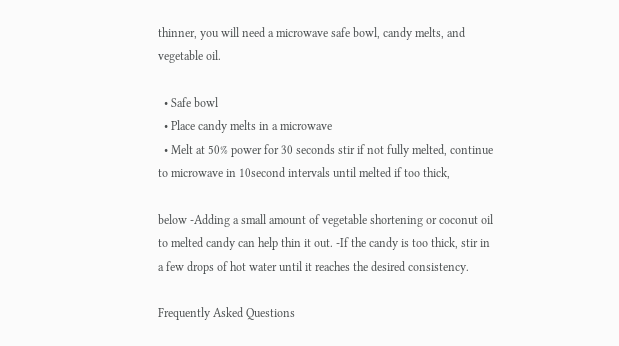thinner, you will need a microwave safe bowl, candy melts, and vegetable oil.

  • Safe bowl
  • Place candy melts in a microwave
  • Melt at 50% power for 30 seconds stir if not fully melted, continue to microwave in 10second intervals until melted if too thick,

below -Adding a small amount of vegetable shortening or coconut oil to melted candy can help thin it out. -If the candy is too thick, stir in a few drops of hot water until it reaches the desired consistency.

Frequently Asked Questions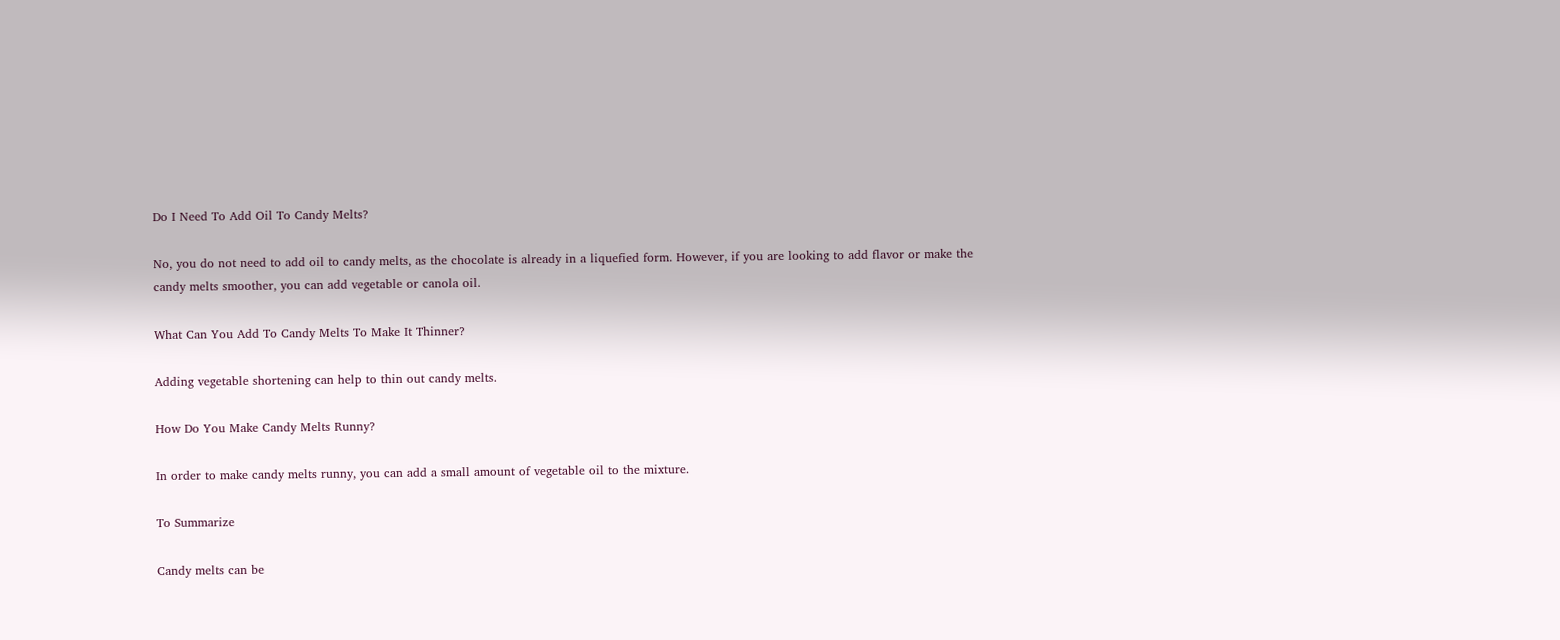Do I Need To Add Oil To Candy Melts?

No, you do not need to add oil to candy melts, as the chocolate is already in a liquefied form. However, if you are looking to add flavor or make the candy melts smoother, you can add vegetable or canola oil.

What Can You Add To Candy Melts To Make It Thinner?

Adding vegetable shortening can help to thin out candy melts.

How Do You Make Candy Melts Runny?

In order to make candy melts runny, you can add a small amount of vegetable oil to the mixture.

To Summarize

Candy melts can be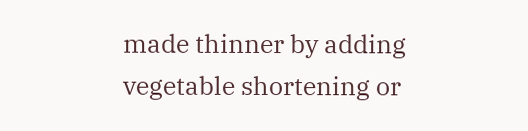made thinner by adding vegetable shortening or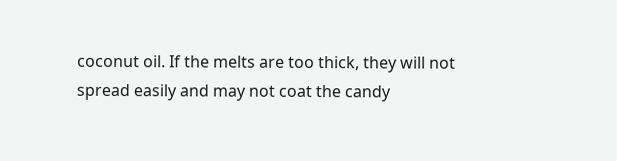coconut oil. If the melts are too thick, they will not spread easily and may not coat the candy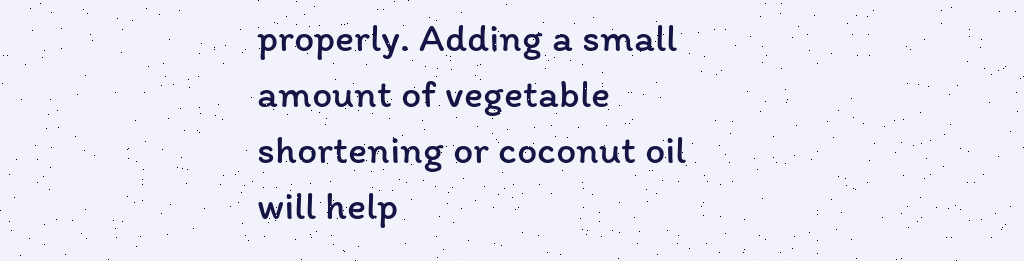properly. Adding a small amount of vegetable shortening or coconut oil will help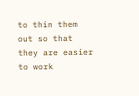to thin them out so that they are easier to work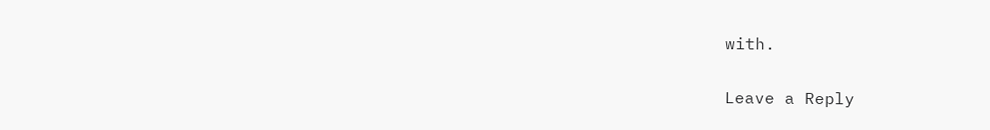with.

Leave a Reply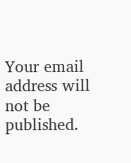Your email address will not be published.